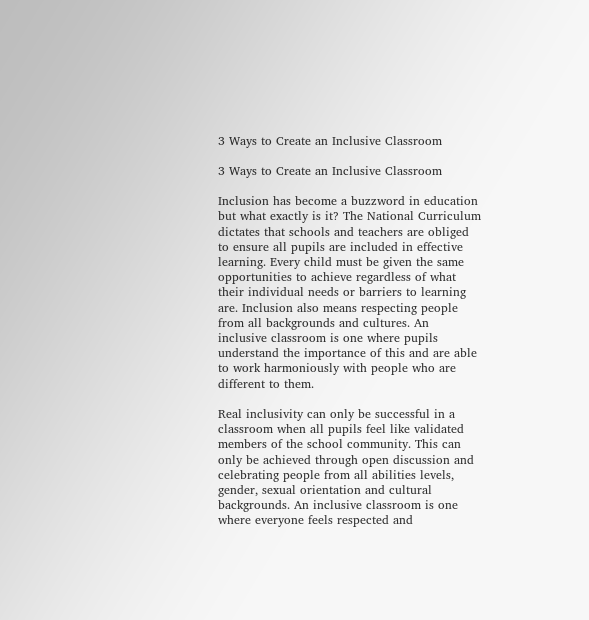3 Ways to Create an Inclusive Classroom

3 Ways to Create an Inclusive Classroom

Inclusion has become a buzzword in education but what exactly is it? The National Curriculum dictates that schools and teachers are obliged to ensure all pupils are included in effective learning. Every child must be given the same opportunities to achieve regardless of what their individual needs or barriers to learning are. Inclusion also means respecting people from all backgrounds and cultures. An inclusive classroom is one where pupils understand the importance of this and are able to work harmoniously with people who are different to them.

Real inclusivity can only be successful in a classroom when all pupils feel like validated members of the school community. This can only be achieved through open discussion and celebrating people from all abilities levels, gender, sexual orientation and cultural backgrounds. An inclusive classroom is one where everyone feels respected and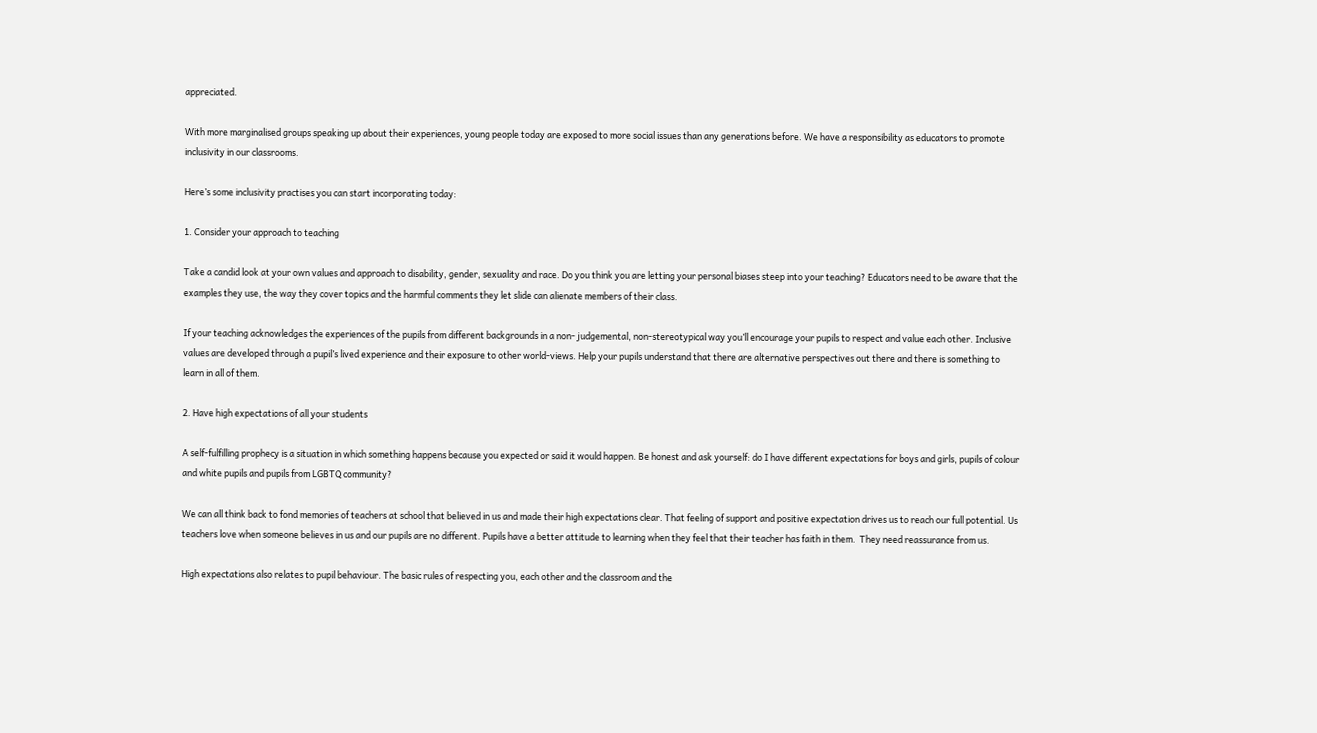appreciated.

With more marginalised groups speaking up about their experiences, young people today are exposed to more social issues than any generations before. We have a responsibility as educators to promote inclusivity in our classrooms.

Here’s some inclusivity practises you can start incorporating today:

1. Consider your approach to teaching

Take a candid look at your own values and approach to disability, gender, sexuality and race. Do you think you are letting your personal biases steep into your teaching? Educators need to be aware that the examples they use, the way they cover topics and the harmful comments they let slide can alienate members of their class.

If your teaching acknowledges the experiences of the pupils from different backgrounds in a non- judgemental, non-stereotypical way you’ll encourage your pupils to respect and value each other. Inclusive values are developed through a pupil’s lived experience and their exposure to other world-views. Help your pupils understand that there are alternative perspectives out there and there is something to learn in all of them.

2. Have high expectations of all your students

A self-fulfilling prophecy is a situation in which something happens because you expected or said it would happen. Be honest and ask yourself: do I have different expectations for boys and girls, pupils of colour and white pupils and pupils from LGBTQ community?

We can all think back to fond memories of teachers at school that believed in us and made their high expectations clear. That feeling of support and positive expectation drives us to reach our full potential. Us teachers love when someone believes in us and our pupils are no different. Pupils have a better attitude to learning when they feel that their teacher has faith in them.  They need reassurance from us.

High expectations also relates to pupil behaviour. The basic rules of respecting you, each other and the classroom and the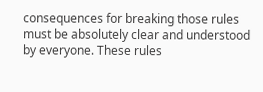consequences for breaking those rules must be absolutely clear and understood by everyone. These rules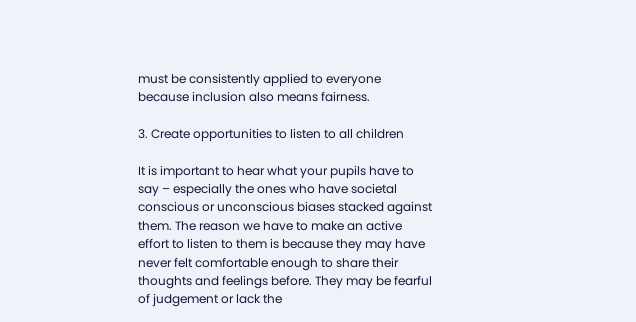must be consistently applied to everyone because inclusion also means fairness.

3. Create opportunities to listen to all children

It is important to hear what your pupils have to say – especially the ones who have societal conscious or unconscious biases stacked against them. The reason we have to make an active effort to listen to them is because they may have never felt comfortable enough to share their thoughts and feelings before. They may be fearful of judgement or lack the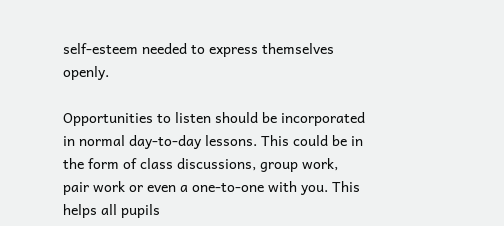self-esteem needed to express themselves openly.

Opportunities to listen should be incorporated in normal day-to-day lessons. This could be in the form of class discussions, group work, pair work or even a one-to-one with you. This helps all pupils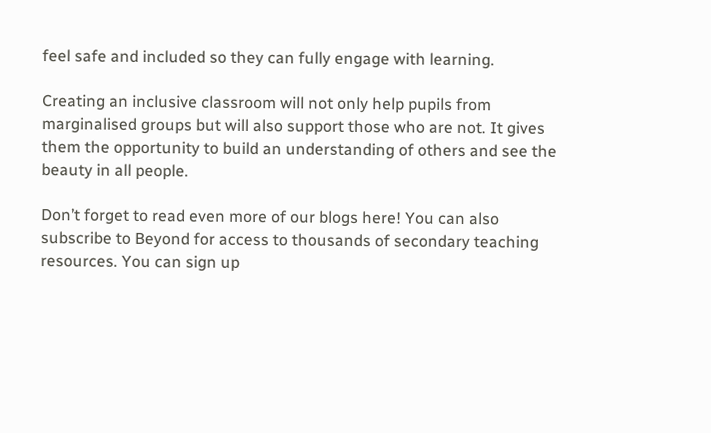feel safe and included so they can fully engage with learning.

Creating an inclusive classroom will not only help pupils from marginalised groups but will also support those who are not. It gives them the opportunity to build an understanding of others and see the beauty in all people.

Don’t forget to read even more of our blogs here! You can also subscribe to Beyond for access to thousands of secondary teaching resources. You can sign up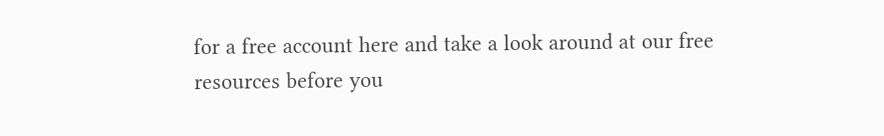for a free account here and take a look around at our free resources before you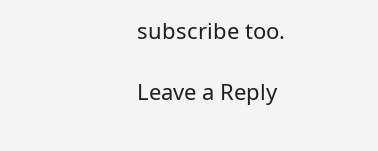subscribe too.

Leave a Reply